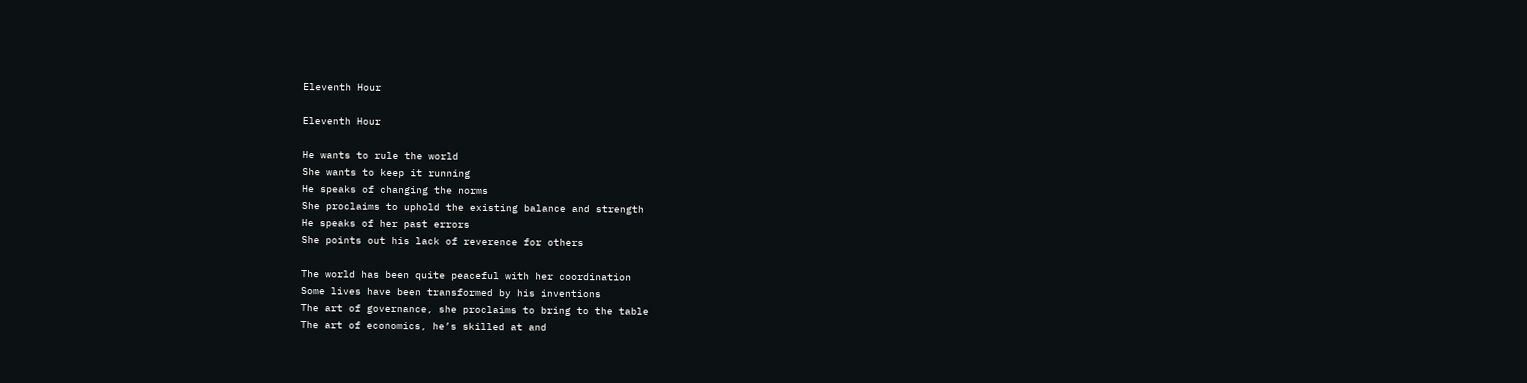Eleventh Hour

Eleventh Hour

He wants to rule the world
She wants to keep it running
He speaks of changing the norms
She proclaims to uphold the existing balance and strength
He speaks of her past errors
She points out his lack of reverence for others

The world has been quite peaceful with her coordination
Some lives have been transformed by his inventions
The art of governance, she proclaims to bring to the table
The art of economics, he’s skilled at and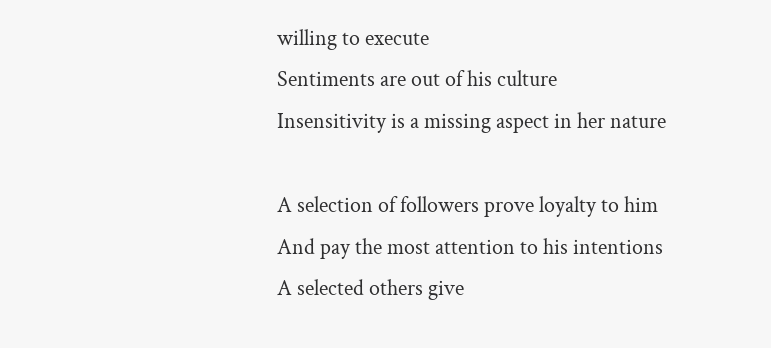willing to execute
Sentiments are out of his culture
Insensitivity is a missing aspect in her nature

A selection of followers prove loyalty to him
And pay the most attention to his intentions
A selected others give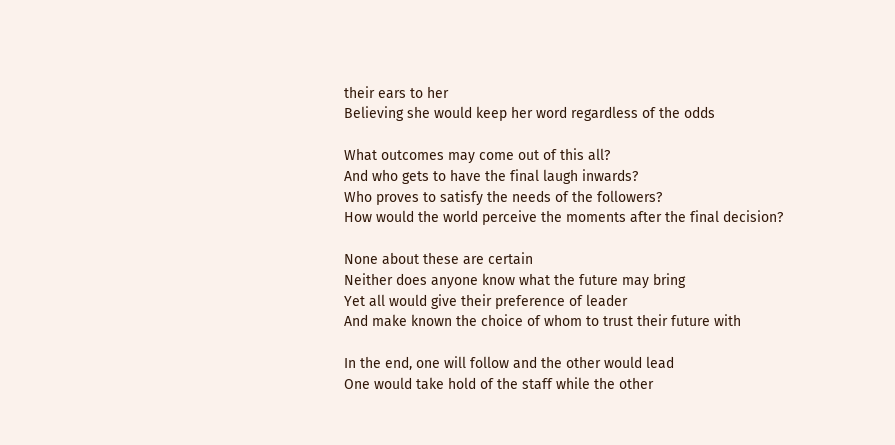their ears to her
Believing she would keep her word regardless of the odds

What outcomes may come out of this all?
And who gets to have the final laugh inwards?
Who proves to satisfy the needs of the followers?
How would the world perceive the moments after the final decision?

None about these are certain
Neither does anyone know what the future may bring
Yet all would give their preference of leader
And make known the choice of whom to trust their future with

In the end, one will follow and the other would lead
One would take hold of the staff while the other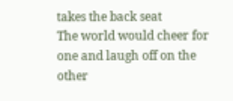takes the back seat
The world would cheer for one and laugh off on the other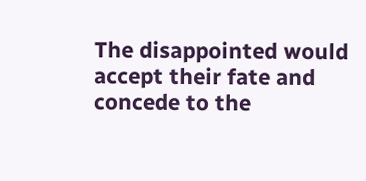The disappointed would accept their fate and concede to the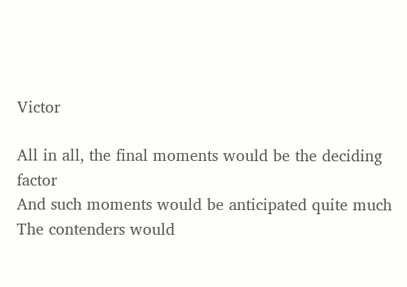Victor

All in all, the final moments would be the deciding factor
And such moments would be anticipated quite much
The contenders would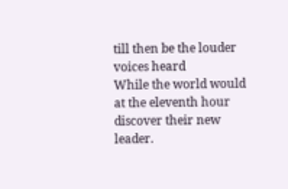till then be the louder voices heard
While the world would at the eleventh hour discover their new leader.